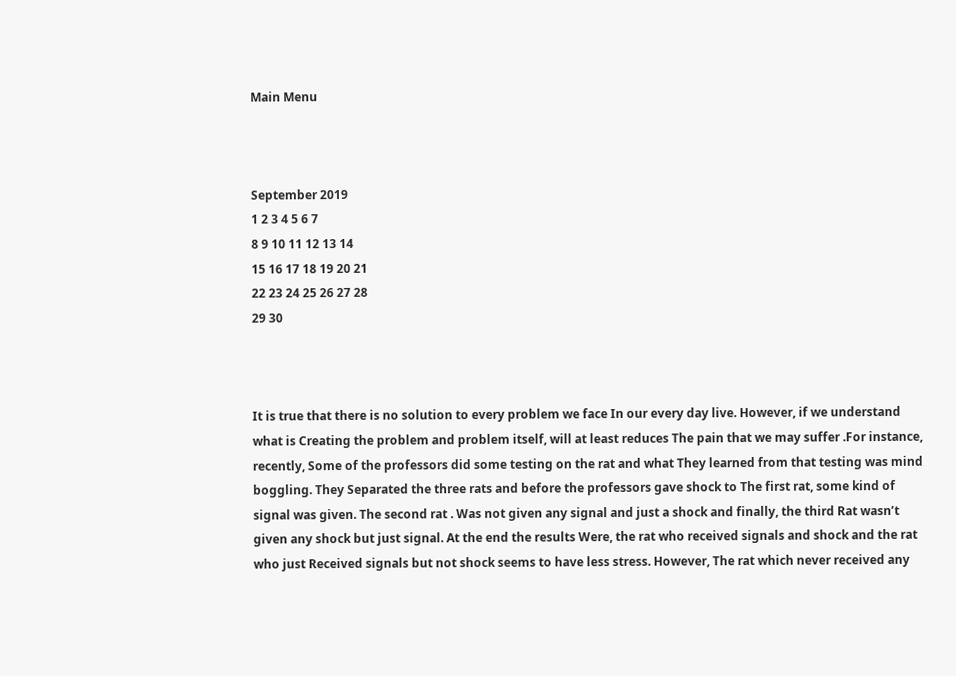Main Menu



September 2019
1 2 3 4 5 6 7
8 9 10 11 12 13 14
15 16 17 18 19 20 21
22 23 24 25 26 27 28
29 30



It is true that there is no solution to every problem we face In our every day live. However, if we understand what is Creating the problem and problem itself, will at least reduces The pain that we may suffer .For instance, recently, Some of the professors did some testing on the rat and what They learned from that testing was mind boggling. They Separated the three rats and before the professors gave shock to The first rat, some kind of signal was given. The second rat . Was not given any signal and just a shock and finally, the third Rat wasn’t given any shock but just signal. At the end the results Were, the rat who received signals and shock and the rat who just Received signals but not shock seems to have less stress. However, The rat which never received any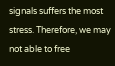signals suffers the most stress. Therefore, we may not able to free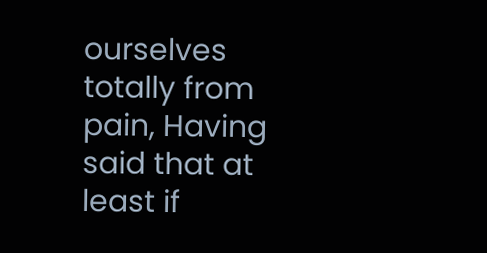ourselves totally from pain, Having said that at least if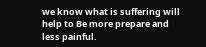we know what is suffering will help to Be more prepare and less painful.